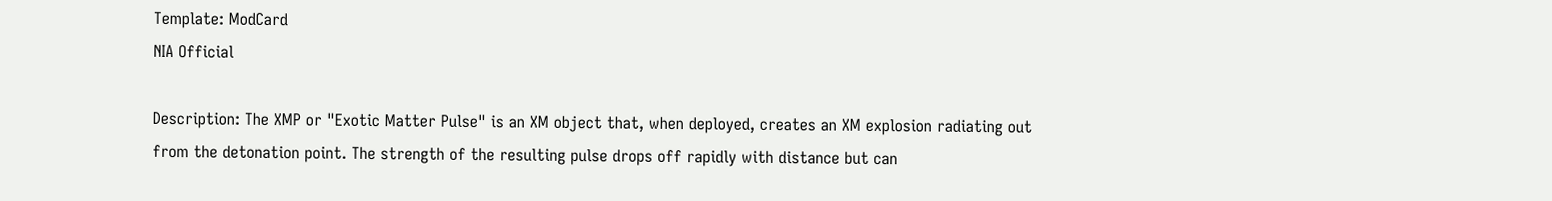Template: ModCard
NIA Official

Description: The XMP or "Exotic Matter Pulse" is an XM object that, when deployed, creates an XM explosion radiating out from the detonation point. The strength of the resulting pulse drops off rapidly with distance but can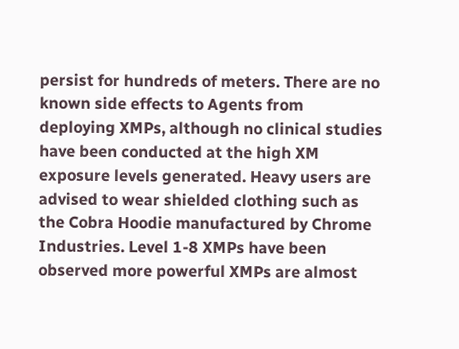persist for hundreds of meters. There are no known side effects to Agents from deploying XMPs, although no clinical studies have been conducted at the high XM exposure levels generated. Heavy users are advised to wear shielded clothing such as the Cobra Hoodie manufactured by Chrome Industries. Level 1-8 XMPs have been observed more powerful XMPs are almost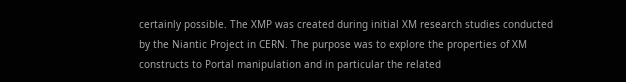certainly possible. The XMP was created during initial XM research studies conducted by the Niantic Project in CERN. The purpose was to explore the properties of XM constructs to Portal manipulation and in particular the related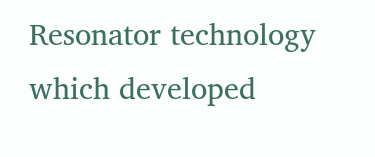Resonator technology which developed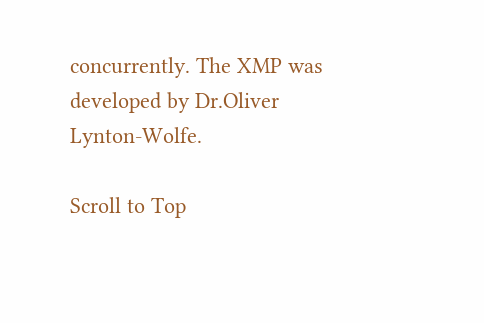concurrently. The XMP was developed by Dr.Oliver Lynton-Wolfe.

Scroll to Top